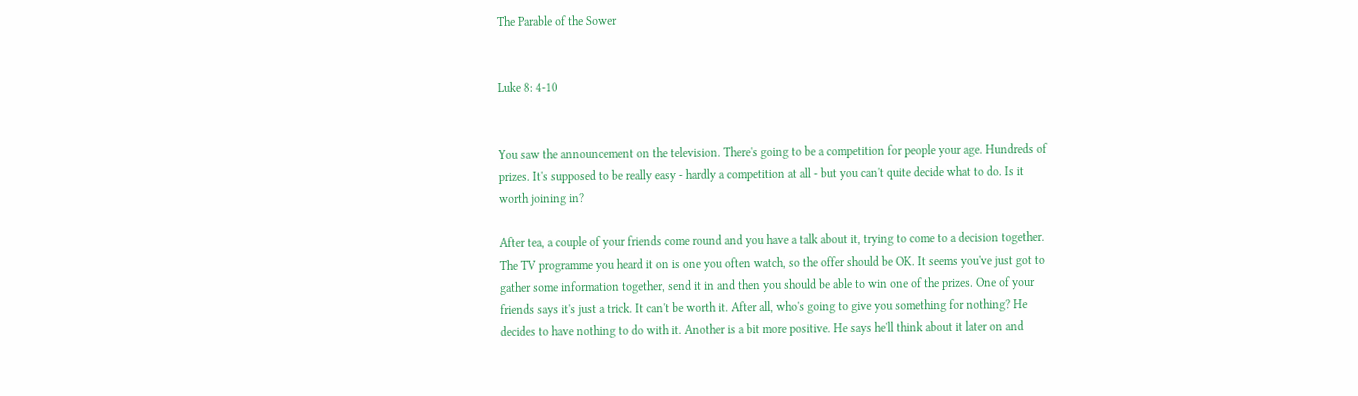The Parable of the Sower


Luke 8: 4-10


You saw the announcement on the television. There's going to be a competition for people your age. Hundreds of prizes. It's supposed to be really easy - hardly a competition at all - but you can't quite decide what to do. Is it worth joining in?

After tea, a couple of your friends come round and you have a talk about it, trying to come to a decision together. The TV programme you heard it on is one you often watch, so the offer should be OK. It seems you've just got to gather some information together, send it in and then you should be able to win one of the prizes. One of your friends says it's just a trick. It can't be worth it. After all, who's going to give you something for nothing? He decides to have nothing to do with it. Another is a bit more positive. He says he'll think about it later on and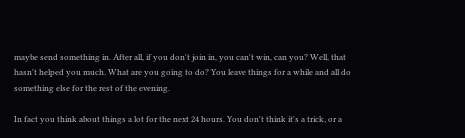maybe send something in. After all, if you don't join in, you can't win, can you? Well, that hasn't helped you much. What are you going to do? You leave things for a while and all do something else for the rest of the evening.

In fact you think about things a lot for the next 24 hours. You don't think it's a trick, or a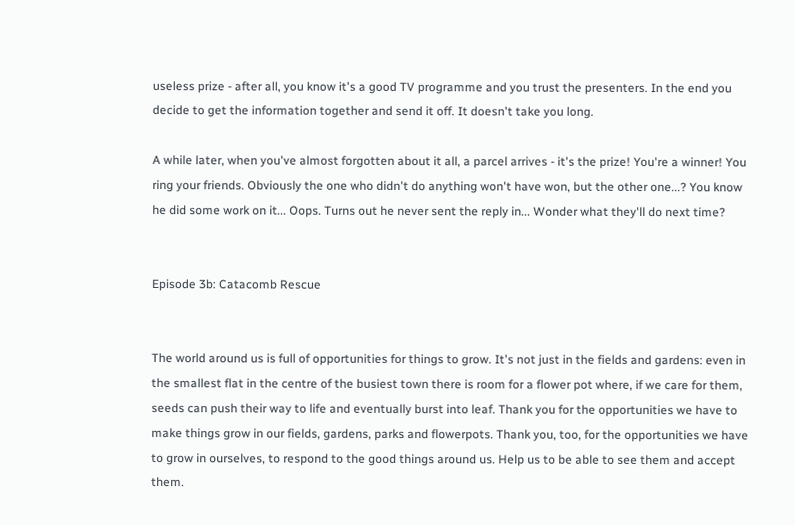useless prize - after all, you know it's a good TV programme and you trust the presenters. In the end you decide to get the information together and send it off. It doesn't take you long.

A while later, when you've almost forgotten about it all, a parcel arrives - it's the prize! You're a winner! You ring your friends. Obviously the one who didn't do anything won't have won, but the other one...? You know he did some work on it... Oops. Turns out he never sent the reply in... Wonder what they'll do next time?


Episode 3b: Catacomb Rescue


The world around us is full of opportunities for things to grow. It's not just in the fields and gardens: even in the smallest flat in the centre of the busiest town there is room for a flower pot where, if we care for them, seeds can push their way to life and eventually burst into leaf. Thank you for the opportunities we have to make things grow in our fields, gardens, parks and flowerpots. Thank you, too, for the opportunities we have to grow in ourselves, to respond to the good things around us. Help us to be able to see them and accept them.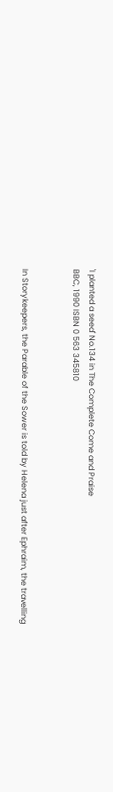'I planted a seed' No.134 in The Complete Come and Praise
BBC, 1990 ISBN 0 563 345810


In Storykeepers, the Parable of the Sower is told by Helena just after Ephraim, the travelling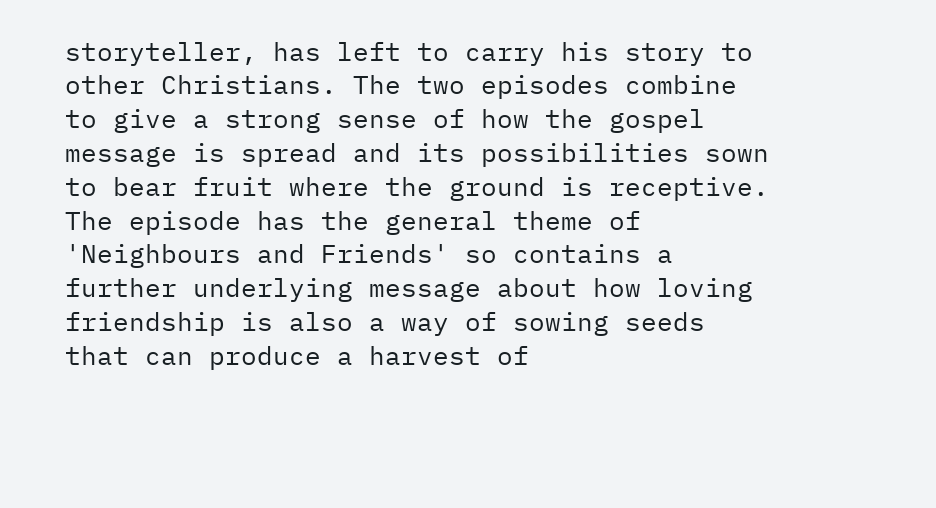storyteller, has left to carry his story to other Christians. The two episodes combine to give a strong sense of how the gospel message is spread and its possibilities sown to bear fruit where the ground is receptive. The episode has the general theme of 'Neighbours and Friends' so contains a further underlying message about how loving friendship is also a way of sowing seeds that can produce a harvest of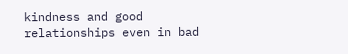kindness and good relationships even in bad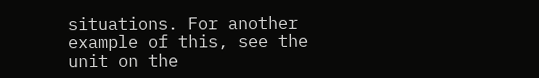situations. For another example of this, see the unit on the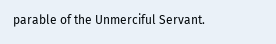parable of the Unmerciful Servant.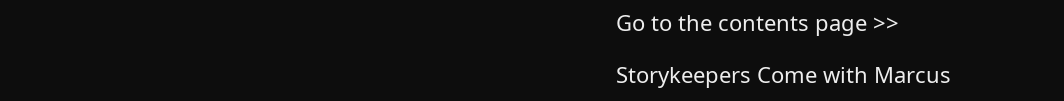Go to the contents page >>

Storykeepers Come with Marcus